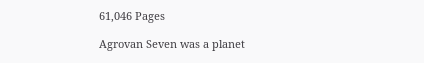61,046 Pages

Agrovan Seven was a planet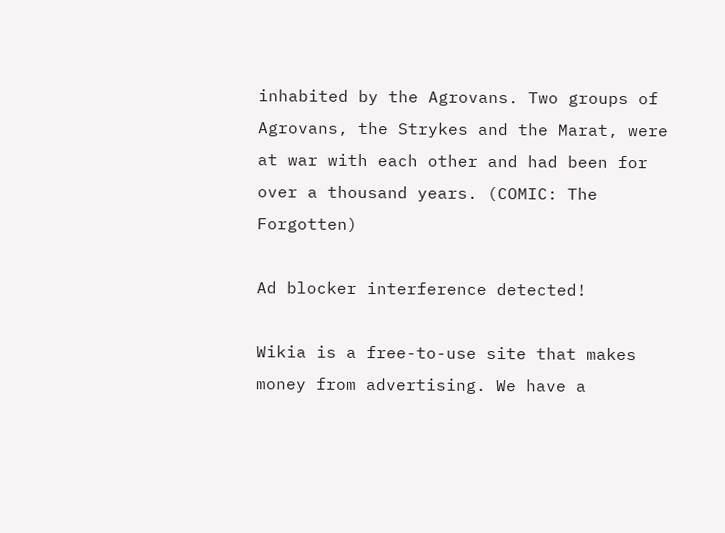inhabited by the Agrovans. Two groups of Agrovans, the Strykes and the Marat, were at war with each other and had been for over a thousand years. (COMIC: The Forgotten)

Ad blocker interference detected!

Wikia is a free-to-use site that makes money from advertising. We have a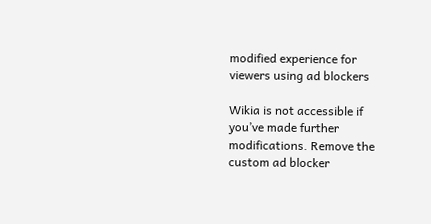modified experience for viewers using ad blockers

Wikia is not accessible if you’ve made further modifications. Remove the custom ad blocker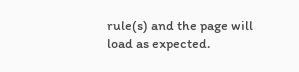rule(s) and the page will load as expected.